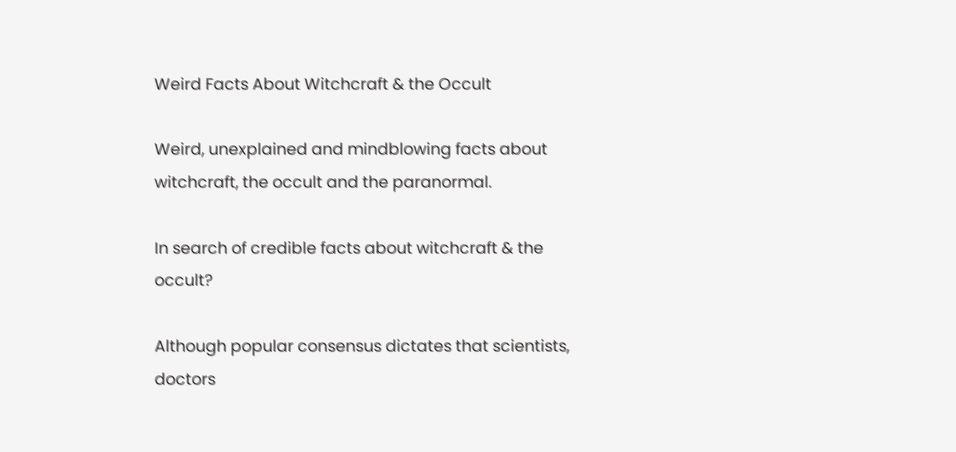Weird Facts About Witchcraft & the Occult

Weird, unexplained and mindblowing facts about witchcraft, the occult and the paranormal.

In search of credible facts about witchcraft & the occult?

Although popular consensus dictates that scientists, doctors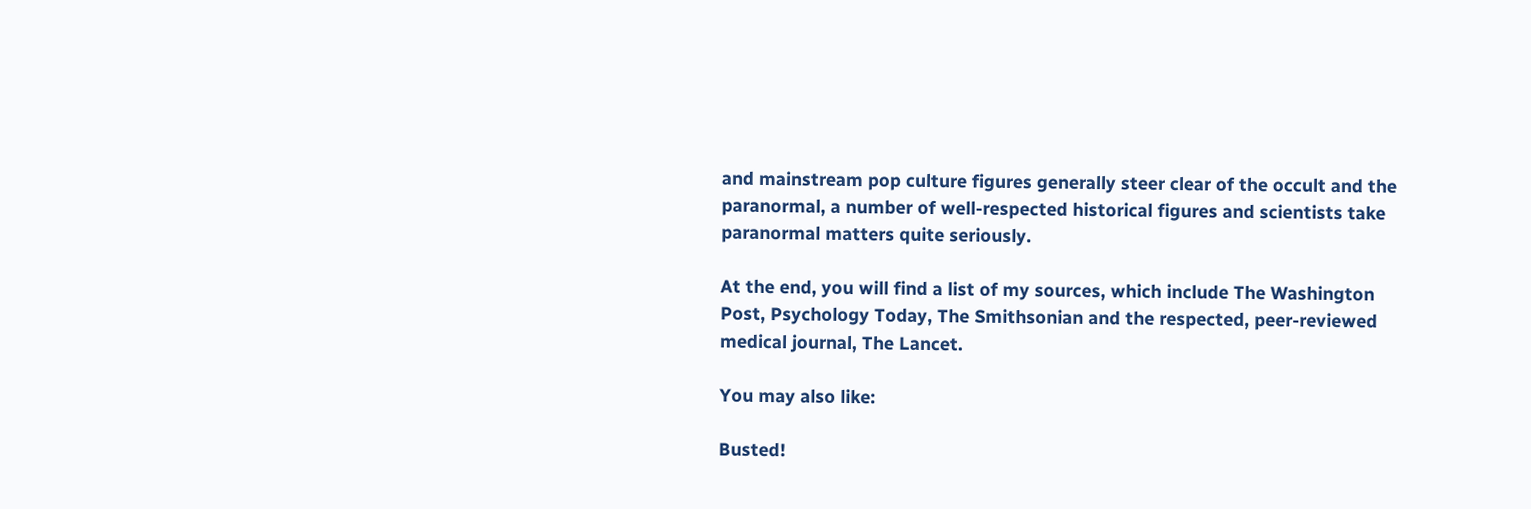and mainstream pop culture figures generally steer clear of the occult and the paranormal, a number of well-respected historical figures and scientists take paranormal matters quite seriously.

At the end, you will find a list of my sources, which include The Washington Post, Psychology Today, The Smithsonian and the respected, peer-reviewed medical journal, The Lancet.

You may also like:

Busted!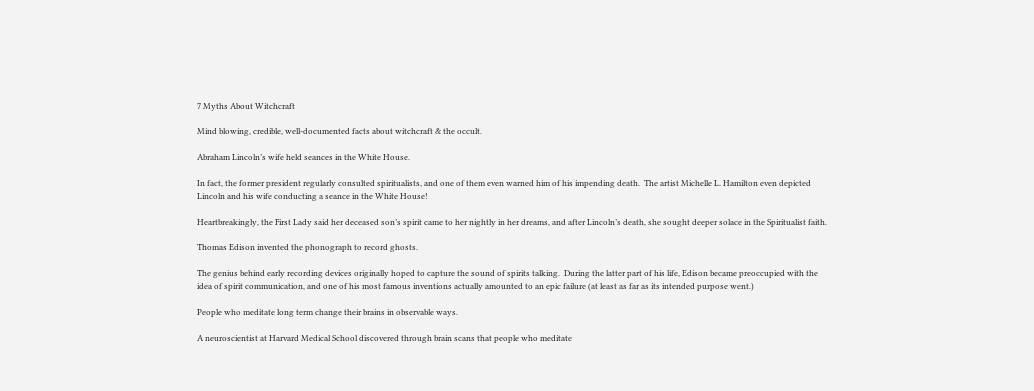7 Myths About Witchcraft

Mind blowing, credible, well-documented facts about witchcraft & the occult.

Abraham Lincoln’s wife held seances in the White House.

In fact, the former president regularly consulted spiritualists, and one of them even warned him of his impending death.  The artist Michelle L. Hamilton even depicted Lincoln and his wife conducting a seance in the White House!

Heartbreakingly, the First Lady said her deceased son’s spirit came to her nightly in her dreams, and after Lincoln’s death, she sought deeper solace in the Spiritualist faith.

Thomas Edison invented the phonograph to record ghosts.

The genius behind early recording devices originally hoped to capture the sound of spirits talking.  During the latter part of his life, Edison became preoccupied with the idea of spirit communication, and one of his most famous inventions actually amounted to an epic failure (at least as far as its intended purpose went.)

People who meditate long term change their brains in observable ways.

A neuroscientist at Harvard Medical School discovered through brain scans that people who meditate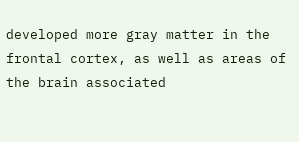developed more gray matter in the frontal cortex, as well as areas of the brain associated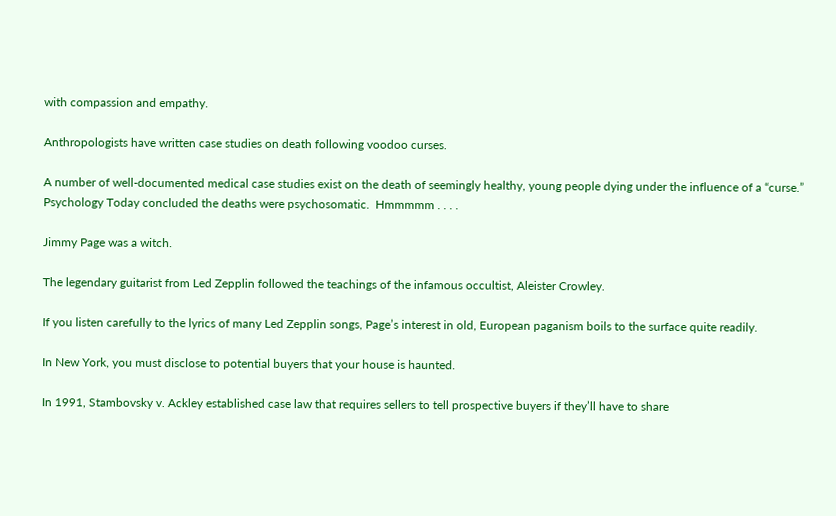with compassion and empathy.

Anthropologists have written case studies on death following voodoo curses.

A number of well-documented medical case studies exist on the death of seemingly healthy, young people dying under the influence of a “curse.”  Psychology Today concluded the deaths were psychosomatic.  Hmmmmm . . . .

Jimmy Page was a witch.

The legendary guitarist from Led Zepplin followed the teachings of the infamous occultist, Aleister Crowley.

If you listen carefully to the lyrics of many Led Zepplin songs, Page’s interest in old, European paganism boils to the surface quite readily.

In New York, you must disclose to potential buyers that your house is haunted.

In 1991, Stambovsky v. Ackley established case law that requires sellers to tell prospective buyers if they’ll have to share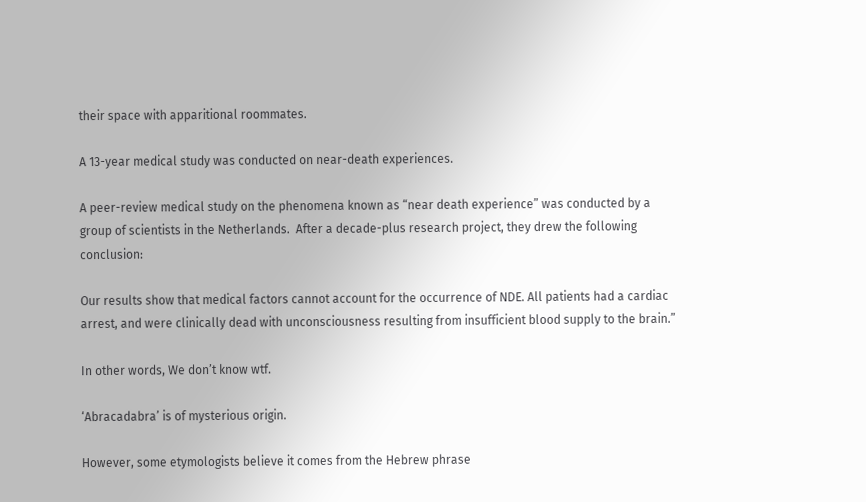their space with apparitional roommates.

A 13-year medical study was conducted on near-death experiences.

A peer-review medical study on the phenomena known as “near death experience” was conducted by a group of scientists in the Netherlands.  After a decade-plus research project, they drew the following conclusion:

Our results show that medical factors cannot account for the occurrence of NDE. All patients had a cardiac arrest, and were clinically dead with unconsciousness resulting from insufficient blood supply to the brain.”

In other words, We don’t know wtf.

‘Abracadabra’ is of mysterious origin.

However, some etymologists believe it comes from the Hebrew phrase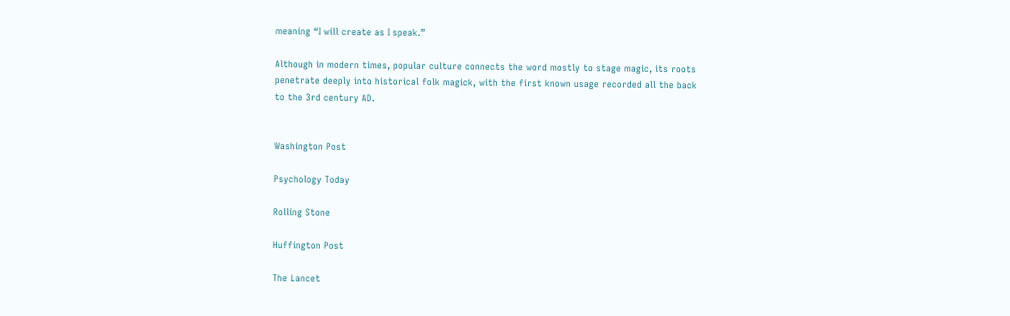meaning “I will create as I speak.”

Although in modern times, popular culture connects the word mostly to stage magic, its roots penetrate deeply into historical folk magick, with the first known usage recorded all the back to the 3rd century AD.


Washington Post

Psychology Today

Rolling Stone

Huffington Post

The Lancet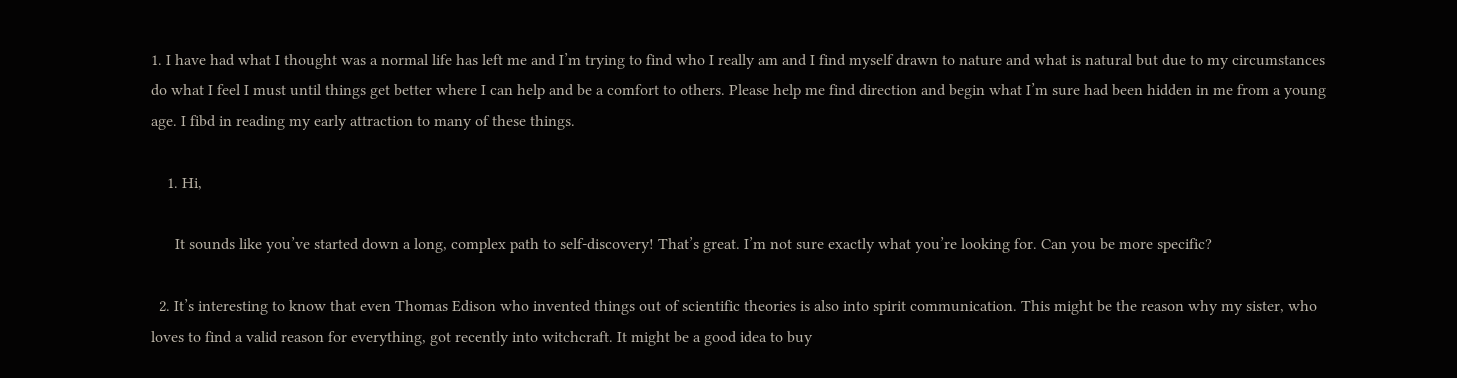1. I have had what I thought was a normal life has left me and I’m trying to find who I really am and I find myself drawn to nature and what is natural but due to my circumstances do what I feel I must until things get better where I can help and be a comfort to others. Please help me find direction and begin what I’m sure had been hidden in me from a young age. I fibd in reading my early attraction to many of these things.

    1. Hi,

      It sounds like you’ve started down a long, complex path to self-discovery! That’s great. I’m not sure exactly what you’re looking for. Can you be more specific?

  2. It’s interesting to know that even Thomas Edison who invented things out of scientific theories is also into spirit communication. This might be the reason why my sister, who loves to find a valid reason for everything, got recently into witchcraft. It might be a good idea to buy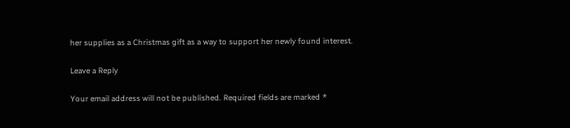her supplies as a Christmas gift as a way to support her newly found interest.

Leave a Reply

Your email address will not be published. Required fields are marked *